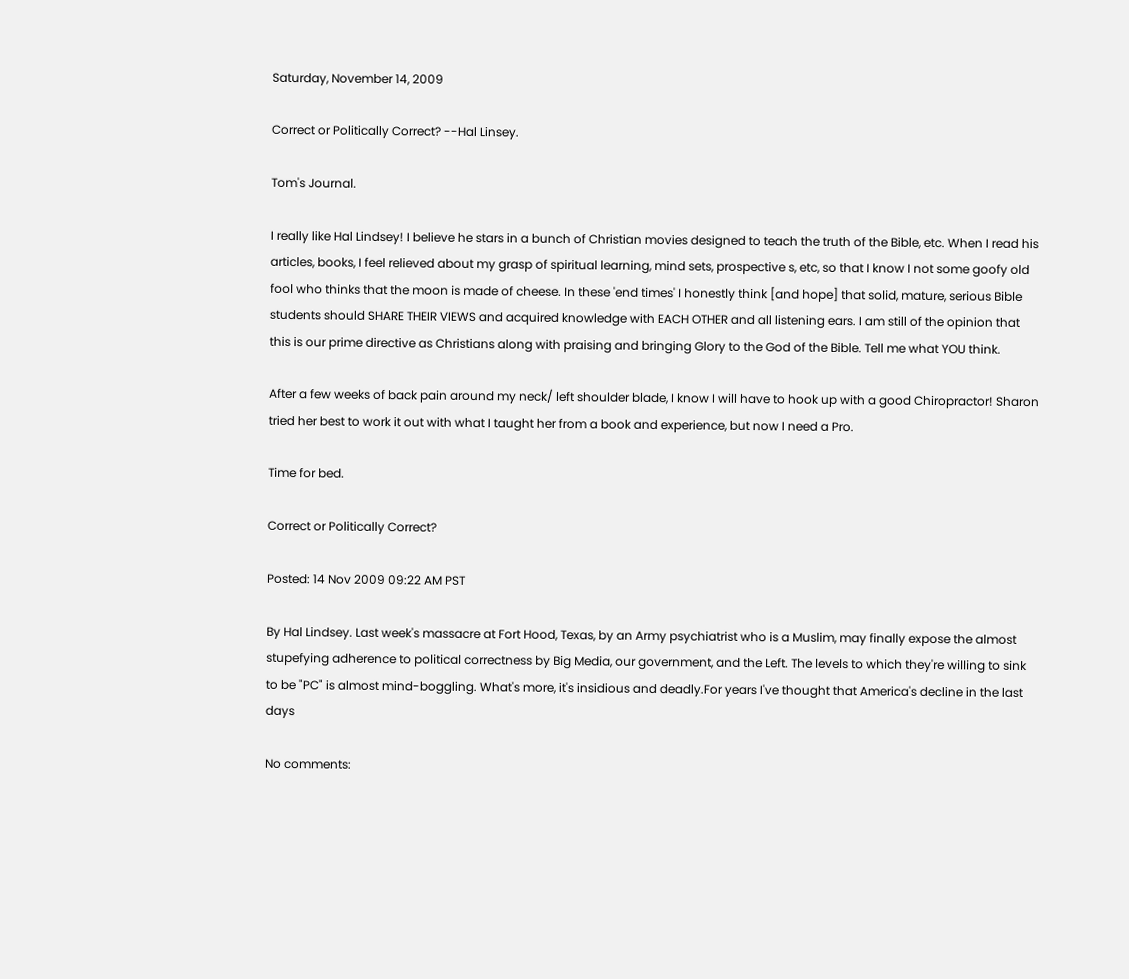Saturday, November 14, 2009

Correct or Politically Correct? --Hal Linsey.

Tom's Journal.

I really like Hal Lindsey! I believe he stars in a bunch of Christian movies designed to teach the truth of the Bible, etc. When I read his articles, books, I feel relieved about my grasp of spiritual learning, mind sets, prospective s, etc, so that I know I not some goofy old fool who thinks that the moon is made of cheese. In these 'end times' I honestly think [and hope] that solid, mature, serious Bible students should SHARE THEIR VIEWS and acquired knowledge with EACH OTHER and all listening ears. I am still of the opinion that this is our prime directive as Christians along with praising and bringing Glory to the God of the Bible. Tell me what YOU think.

After a few weeks of back pain around my neck/ left shoulder blade, I know I will have to hook up with a good Chiropractor! Sharon tried her best to work it out with what I taught her from a book and experience, but now I need a Pro.

Time for bed.

Correct or Politically Correct?

Posted: 14 Nov 2009 09:22 AM PST

By Hal Lindsey. Last week's massacre at Fort Hood, Texas, by an Army psychiatrist who is a Muslim, may finally expose the almost stupefying adherence to political correctness by Big Media, our government, and the Left. The levels to which they're willing to sink to be "PC" is almost mind-boggling. What's more, it's insidious and deadly.For years I've thought that America's decline in the last days

No comments: